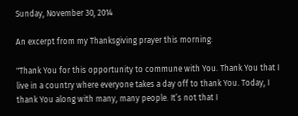Sunday, November 30, 2014

An excerpt from my Thanksgiving prayer this morning:

"Thank You for this opportunity to commune with You. Thank You that I live in a country where everyone takes a day off to thank You. Today, I thank You along with many, many people. It’s not that I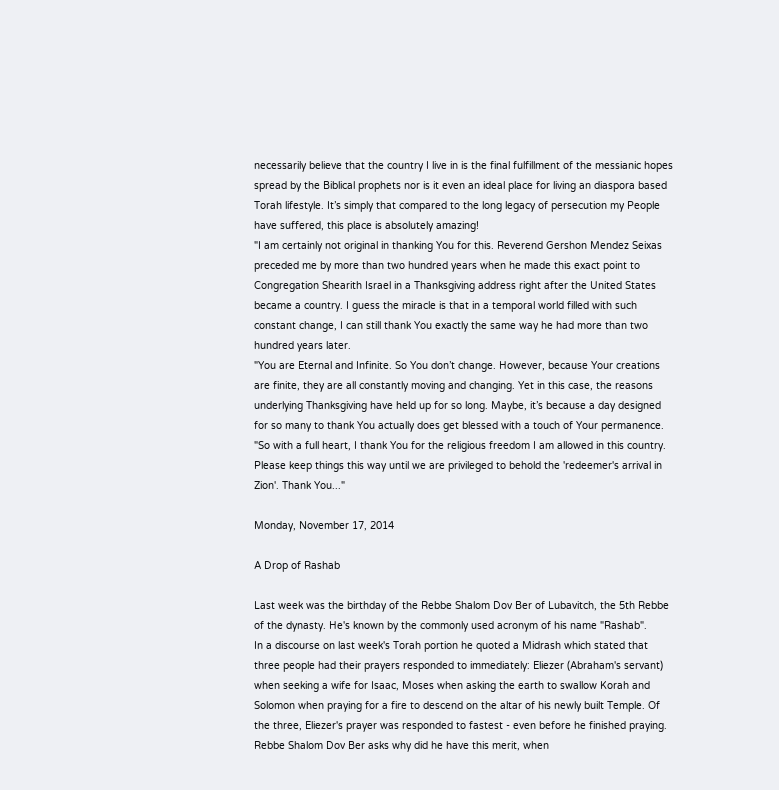necessarily believe that the country I live in is the final fulfillment of the messianic hopes spread by the Biblical prophets nor is it even an ideal place for living an diaspora based Torah lifestyle. It’s simply that compared to the long legacy of persecution my People have suffered, this place is absolutely amazing!
"I am certainly not original in thanking You for this. Reverend Gershon Mendez Seixas preceded me by more than two hundred years when he made this exact point to Congregation Shearith Israel in a Thanksgiving address right after the United States became a country. I guess the miracle is that in a temporal world filled with such constant change, I can still thank You exactly the same way he had more than two hundred years later.
"You are Eternal and Infinite. So You don’t change. However, because Your creations are finite, they are all constantly moving and changing. Yet in this case, the reasons underlying Thanksgiving have held up for so long. Maybe, it’s because a day designed for so many to thank You actually does get blessed with a touch of Your permanence.
"So with a full heart, I thank You for the religious freedom I am allowed in this country. Please keep things this way until we are privileged to behold the 'redeemer's arrival in Zion'. Thank You..."

Monday, November 17, 2014

A Drop of Rashab

Last week was the birthday of the Rebbe Shalom Dov Ber of Lubavitch, the 5th Rebbe of the dynasty. He's known by the commonly used acronym of his name "Rashab".
In a discourse on last week's Torah portion he quoted a Midrash which stated that three people had their prayers responded to immediately: Eliezer (Abraham's servant) when seeking a wife for Isaac, Moses when asking the earth to swallow Korah and Solomon when praying for a fire to descend on the altar of his newly built Temple. Of the three, Eliezer's prayer was responded to fastest - even before he finished praying.
Rebbe Shalom Dov Ber asks why did he have this merit, when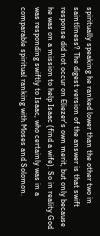spiritually speaking he ranked lower than the other two in saintliness? The digest version of the answer is that swift response did not occur on Eliezer's own merit, but only because he was on a mission to help Isaac (find a wife). So in reality God was responding swiftly to Isaac, who certainly was in a comparable spiritual ranking with Moses and Solomon.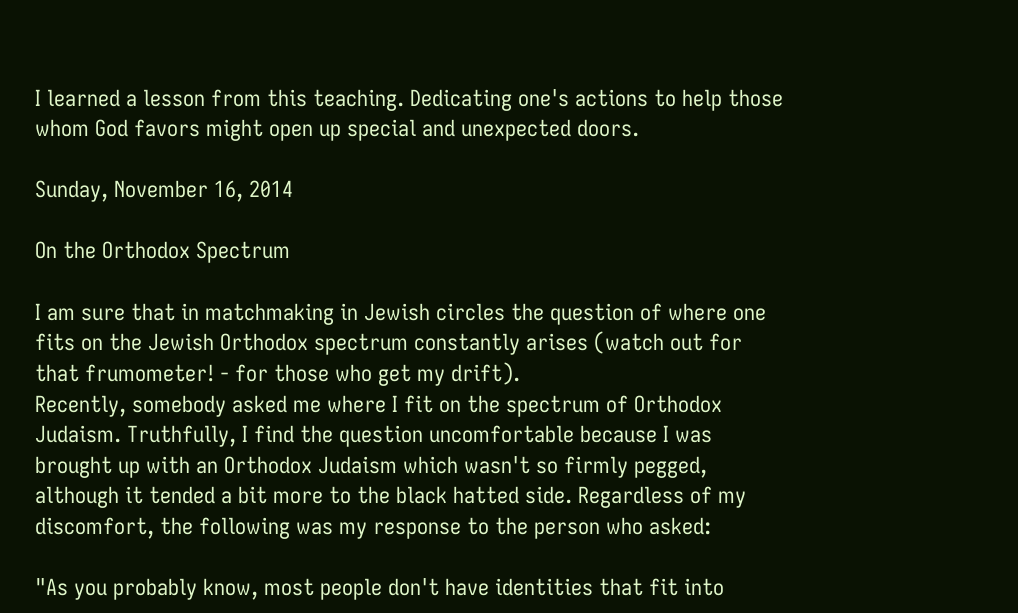I learned a lesson from this teaching. Dedicating one's actions to help those whom God favors might open up special and unexpected doors.

Sunday, November 16, 2014

On the Orthodox Spectrum

I am sure that in matchmaking in Jewish circles the question of where one fits on the Jewish Orthodox spectrum constantly arises (watch out for that frumometer! - for those who get my drift).
Recently, somebody asked me where I fit on the spectrum of Orthodox Judaism. Truthfully, I find the question uncomfortable because I was brought up with an Orthodox Judaism which wasn't so firmly pegged, although it tended a bit more to the black hatted side. Regardless of my discomfort, the following was my response to the person who asked:

"As you probably know, most people don't have identities that fit into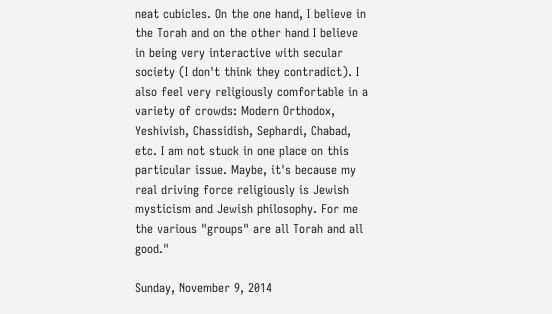neat cubicles. On the one hand, I believe in the Torah and on the other hand I believe in being very interactive with secular society (I don't think they contradict). I also feel very religiously comfortable in a variety of crowds: Modern Orthodox, Yeshivish, Chassidish, Sephardi, Chabad, etc. I am not stuck in one place on this particular issue. Maybe, it's because my real driving force religiously is Jewish mysticism and Jewish philosophy. For me the various "groups" are all Torah and all good."

Sunday, November 9, 2014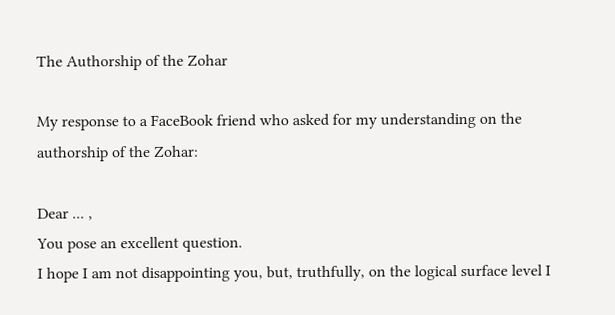The Authorship of the Zohar

My response to a FaceBook friend who asked for my understanding on the authorship of the Zohar:

Dear ... ,
You pose an excellent question.
I hope I am not disappointing you, but, truthfully, on the logical surface level I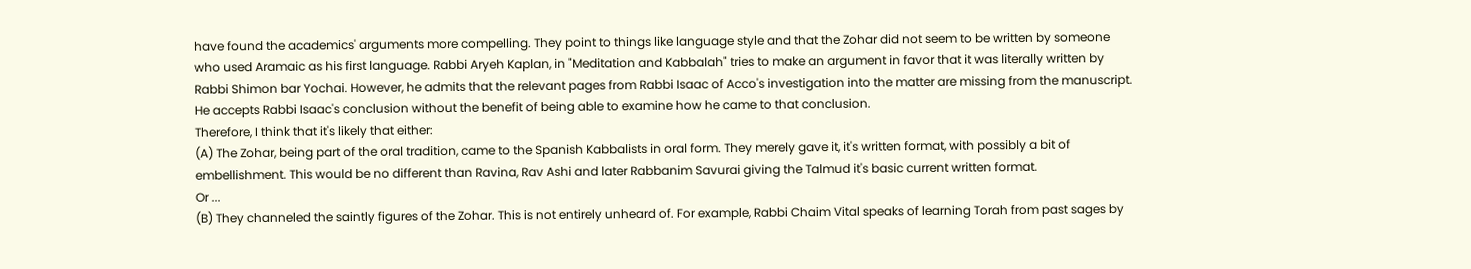have found the academics' arguments more compelling. They point to things like language style and that the Zohar did not seem to be written by someone who used Aramaic as his first language. Rabbi Aryeh Kaplan, in "Meditation and Kabbalah" tries to make an argument in favor that it was literally written by Rabbi Shimon bar Yochai. However, he admits that the relevant pages from Rabbi Isaac of Acco's investigation into the matter are missing from the manuscript. He accepts Rabbi Isaac's conclusion without the benefit of being able to examine how he came to that conclusion.
Therefore, I think that it's likely that either:
(A) The Zohar, being part of the oral tradition, came to the Spanish Kabbalists in oral form. They merely gave it, it's written format, with possibly a bit of embellishment. This would be no different than Ravina, Rav Ashi and later Rabbanim Savurai giving the Talmud it's basic current written format.
Or ...
(B) They channeled the saintly figures of the Zohar. This is not entirely unheard of. For example, Rabbi Chaim Vital speaks of learning Torah from past sages by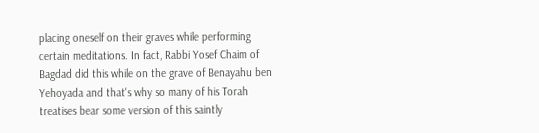placing oneself on their graves while performing certain meditations. In fact, Rabbi Yosef Chaim of Bagdad did this while on the grave of Benayahu ben Yehoyada and that's why so many of his Torah treatises bear some version of this saintly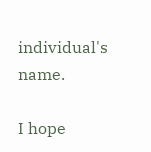individual's name.

I hope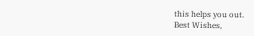this helps you out.
Best Wishes,